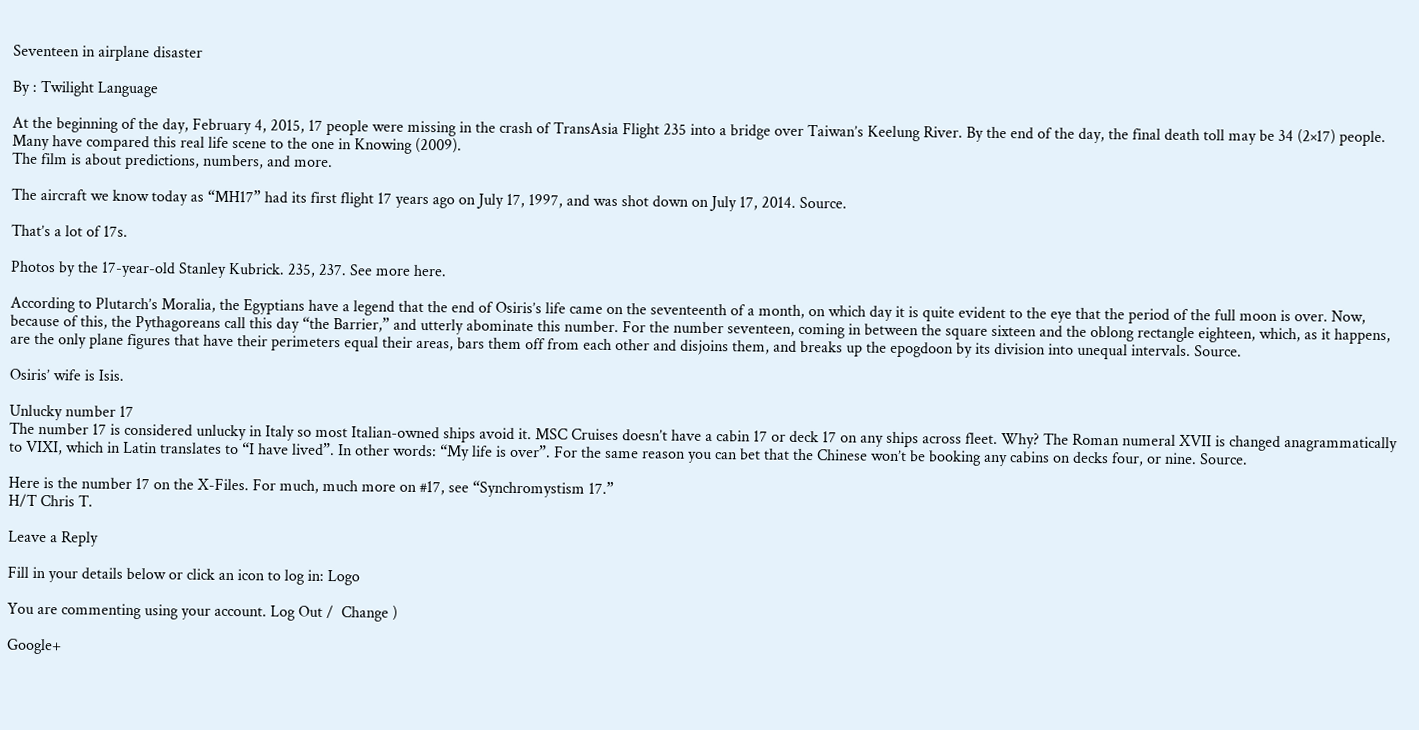Seventeen in airplane disaster

By : Twilight Language

At the beginning of the day, February 4, 2015, 17 people were missing in the crash of TransAsia Flight 235 into a bridge over Taiwan’s Keelung River. By the end of the day, the final death toll may be 34 (2×17) people.
Many have compared this real life scene to the one in Knowing (2009).
The film is about predictions, numbers, and more.

The aircraft we know today as “MH17” had its first flight 17 years ago on July 17, 1997, and was shot down on July 17, 2014. Source.

That’s a lot of 17s.

Photos by the 17-year-old Stanley Kubrick. 235, 237. See more here.

According to Plutarch’s Moralia, the Egyptians have a legend that the end of Osiris’s life came on the seventeenth of a month, on which day it is quite evident to the eye that the period of the full moon is over. Now, because of this, the Pythagoreans call this day “the Barrier,” and utterly abominate this number. For the number seventeen, coming in between the square sixteen and the oblong rectangle eighteen, which, as it happens, are the only plane figures that have their perimeters equal their areas, bars them off from each other and disjoins them, and breaks up the epogdoon by its division into unequal intervals. Source.

Osiris’ wife is Isis.

Unlucky number 17
The number 17 is considered unlucky in Italy so most Italian-owned ships avoid it. MSC Cruises doesn’t have a cabin 17 or deck 17 on any ships across fleet. Why? The Roman numeral XVII is changed anagrammatically to VIXI, which in Latin translates to “I have lived”. In other words: “My life is over”. For the same reason you can bet that the Chinese won’t be booking any cabins on decks four, or nine. Source.

Here is the number 17 on the X-Files. For much, much more on #17, see “Synchromystism 17.”
H/T Chris T.

Leave a Reply

Fill in your details below or click an icon to log in: Logo

You are commenting using your account. Log Out /  Change )

Google+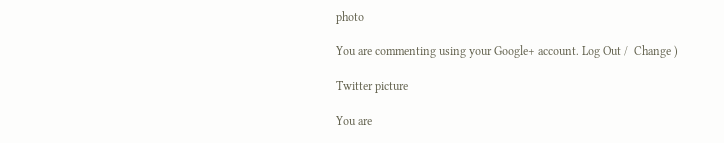photo

You are commenting using your Google+ account. Log Out /  Change )

Twitter picture

You are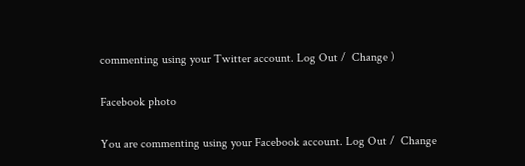commenting using your Twitter account. Log Out /  Change )

Facebook photo

You are commenting using your Facebook account. Log Out /  Change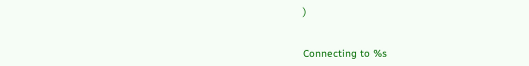)


Connecting to %s